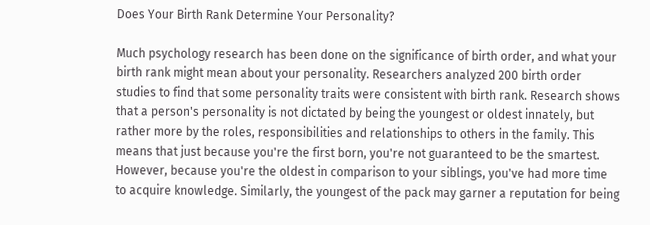Does Your Birth Rank Determine Your Personality?

Much psychology research has been done on the significance of birth order, and what your birth rank might mean about your personality. Researchers analyzed 200 birth order studies to find that some personality traits were consistent with birth rank. Research shows that a person's personality is not dictated by being the youngest or oldest innately, but rather more by the roles, responsibilities and relationships to others in the family. This means that just because you're the first born, you're not guaranteed to be the smartest. However, because you're the oldest in comparison to your siblings, you've had more time to acquire knowledge. Similarly, the youngest of the pack may garner a reputation for being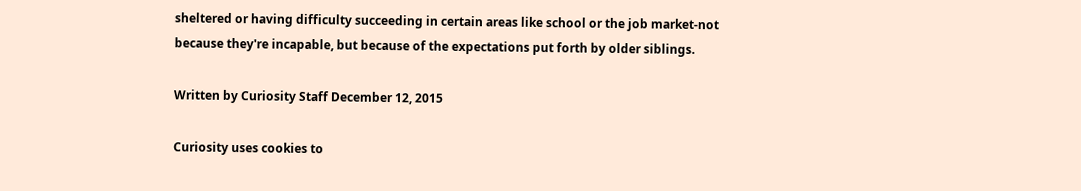sheltered or having difficulty succeeding in certain areas like school or the job market-not because they're incapable, but because of the expectations put forth by older siblings.

Written by Curiosity Staff December 12, 2015

Curiosity uses cookies to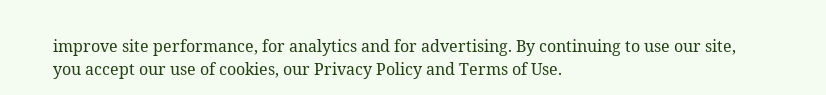improve site performance, for analytics and for advertising. By continuing to use our site, you accept our use of cookies, our Privacy Policy and Terms of Use.